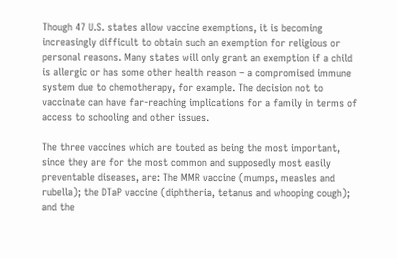Though 47 U.S. states allow vaccine exemptions, it is becoming increasingly difficult to obtain such an exemption for religious or personal reasons. Many states will only grant an exemption if a child is allergic or has some other health reason – a compromised immune system due to chemotherapy, for example. The decision not to vaccinate can have far-reaching implications for a family in terms of access to schooling and other issues.

The three vaccines which are touted as being the most important, since they are for the most common and supposedly most easily preventable diseases, are: The MMR vaccine (mumps, measles and rubella); the DTaP vaccine (diphtheria, tetanus and whooping cough); and the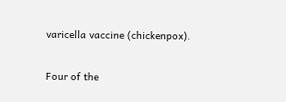varicella vaccine (chickenpox).

Four of the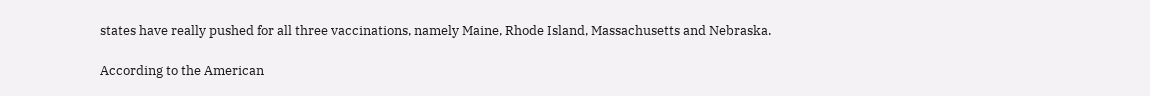states have really pushed for all three vaccinations, namely Maine, Rhode Island, Massachusetts and Nebraska.

According to the American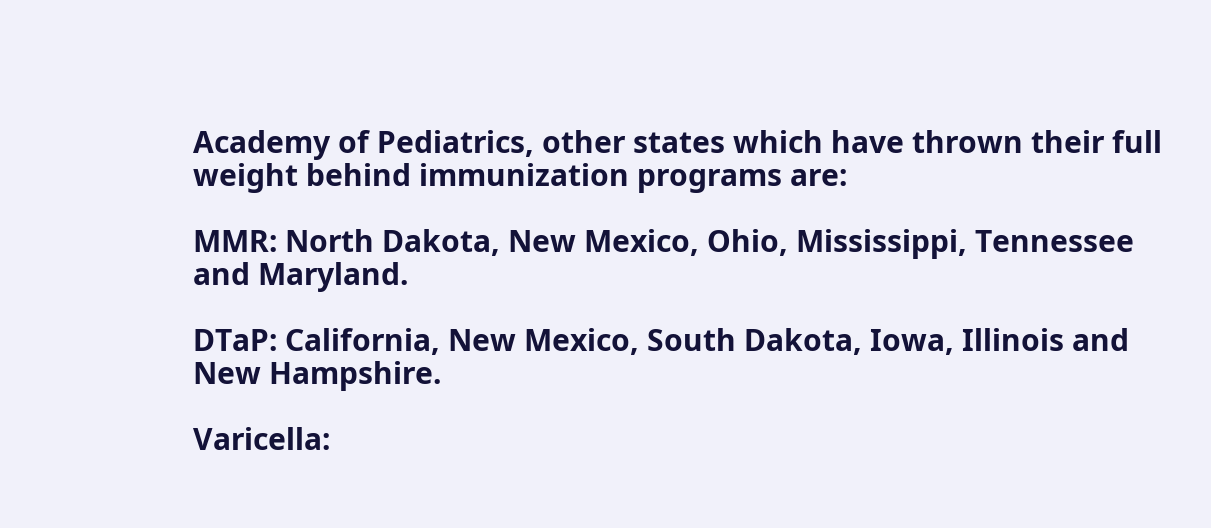Academy of Pediatrics, other states which have thrown their full weight behind immunization programs are:

MMR: North Dakota, New Mexico, Ohio, Mississippi, Tennessee and Maryland.

DTaP: California, New Mexico, South Dakota, Iowa, Illinois and New Hampshire.

Varicella: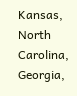Kansas, North Carolina, Georgia,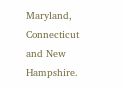Maryland, Connecticut and New Hampshire.